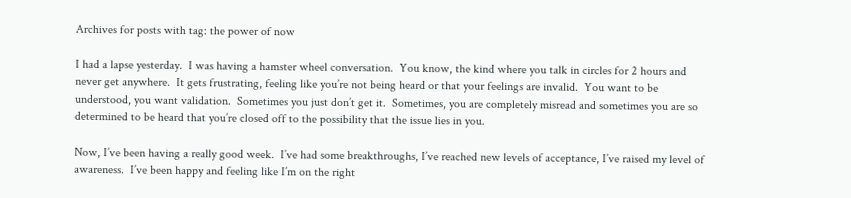Archives for posts with tag: the power of now

I had a lapse yesterday.  I was having a hamster wheel conversation.  You know, the kind where you talk in circles for 2 hours and never get anywhere.  It gets frustrating, feeling like you’re not being heard or that your feelings are invalid.  You want to be understood, you want validation.  Sometimes you just don’t get it.  Sometimes, you are completely misread and sometimes you are so determined to be heard that you’re closed off to the possibility that the issue lies in you.

Now, I’ve been having a really good week.  I’ve had some breakthroughs, I’ve reached new levels of acceptance, I’ve raised my level of awareness.  I’ve been happy and feeling like I’m on the right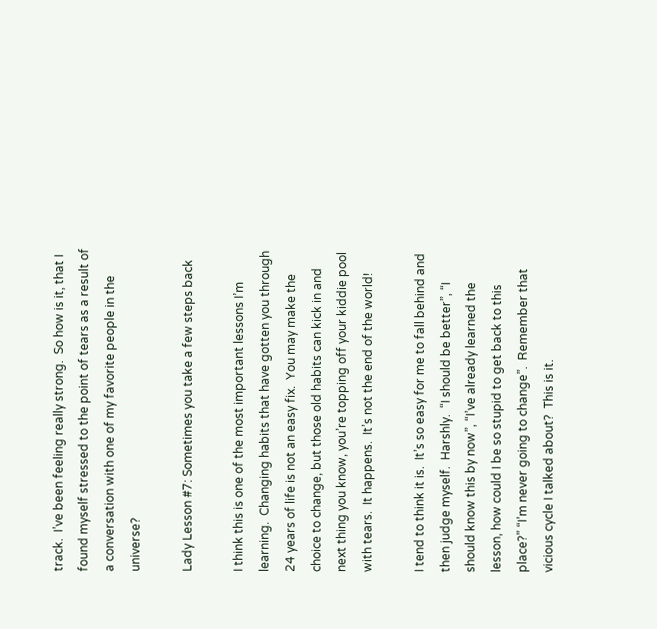track.  I’ve been feeling really strong.  So how is it, that I found myself stressed to the point of tears as a result of a conversation with one of my favorite people in the universe?

Lady Lesson #7: Sometimes you take a few steps back

I think this is one of the most important lessons I’m learning.  Changing habits that have gotten you through 24 years of life is not an easy fix.  You may make the choice to change, but those old habits can kick in and next thing you know, you’re topping off your kiddie pool with tears.  It happens.  It’s not the end of the world!

I tend to think it is.  It’s so easy for me to fall behind and then judge myself.  Harshly.  “I should be better”, “I should know this by now”, “I’ve already learned the lesson, how could I be so stupid to get back to this place?” “I’m never going to change”.  Remember that vicious cycle I talked about?  This is it.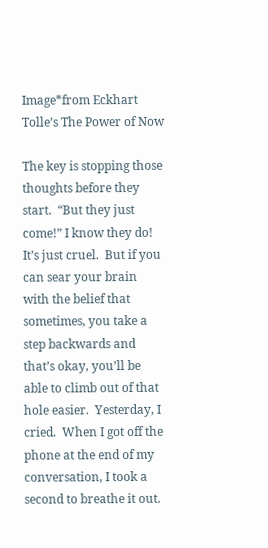Image*from Eckhart Tolle’s The Power of Now

The key is stopping those thoughts before they start.  “But they just come!” I know they do!  It’s just cruel.  But if you can sear your brain with the belief that sometimes, you take a step backwards and that’s okay, you’ll be able to climb out of that hole easier.  Yesterday, I cried.  When I got off the phone at the end of my conversation, I took a second to breathe it out.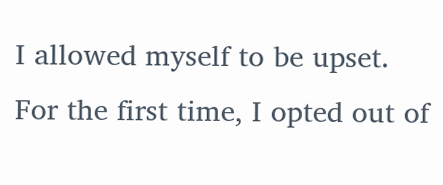I allowed myself to be upset.  For the first time, I opted out of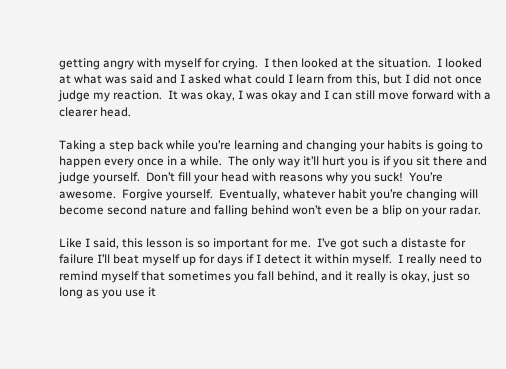getting angry with myself for crying.  I then looked at the situation.  I looked at what was said and I asked what could I learn from this, but I did not once judge my reaction.  It was okay, I was okay and I can still move forward with a clearer head.

Taking a step back while you’re learning and changing your habits is going to happen every once in a while.  The only way it’ll hurt you is if you sit there and judge yourself.  Don’t fill your head with reasons why you suck!  You’re awesome.  Forgive yourself.  Eventually, whatever habit you’re changing will become second nature and falling behind won’t even be a blip on your radar.

Like I said, this lesson is so important for me.  I’ve got such a distaste for failure I’ll beat myself up for days if I detect it within myself.  I really need to remind myself that sometimes you fall behind, and it really is okay, just so long as you use it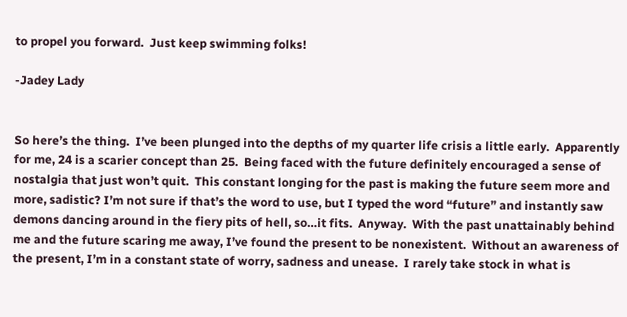to propel you forward.  Just keep swimming folks!

-Jadey Lady


So here’s the thing.  I’ve been plunged into the depths of my quarter life crisis a little early.  Apparently for me, 24 is a scarier concept than 25.  Being faced with the future definitely encouraged a sense of nostalgia that just won’t quit.  This constant longing for the past is making the future seem more and more, sadistic? I’m not sure if that’s the word to use, but I typed the word “future” and instantly saw demons dancing around in the fiery pits of hell, so…it fits.  Anyway.  With the past unattainably behind me and the future scaring me away, I’ve found the present to be nonexistent.  Without an awareness of the present, I’m in a constant state of worry, sadness and unease.  I rarely take stock in what is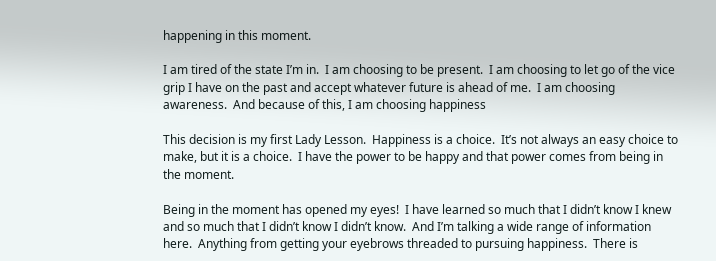happening in this moment.

I am tired of the state I’m in.  I am choosing to be present.  I am choosing to let go of the vice grip I have on the past and accept whatever future is ahead of me.  I am choosing awareness.  And because of this, I am choosing happiness

This decision is my first Lady Lesson.  Happiness is a choice.  It’s not always an easy choice to make, but it is a choice.  I have the power to be happy and that power comes from being in the moment.

Being in the moment has opened my eyes!  I have learned so much that I didn’t know I knew and so much that I didn’t know I didn’t know.  And I’m talking a wide range of information here.  Anything from getting your eyebrows threaded to pursuing happiness.  There is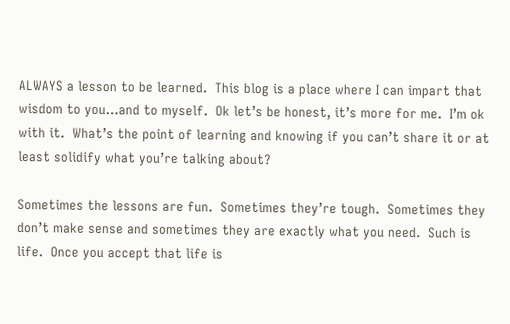ALWAYS a lesson to be learned.  This blog is a place where I can impart that wisdom to you…and to myself.  Ok let’s be honest, it’s more for me.  I’m ok with it.  What’s the point of learning and knowing if you can’t share it or at least solidify what you’re talking about?

Sometimes the lessons are fun.  Sometimes they’re tough.  Sometimes they don’t make sense and sometimes they are exactly what you need.  Such is life.  Once you accept that life is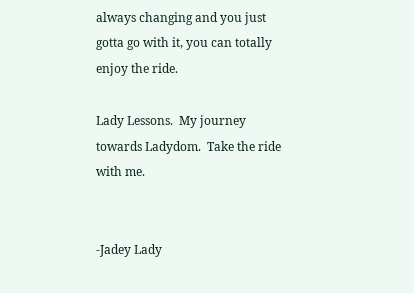always changing and you just gotta go with it, you can totally enjoy the ride.

Lady Lessons.  My journey towards Ladydom.  Take the ride with me.


-Jadey Lady